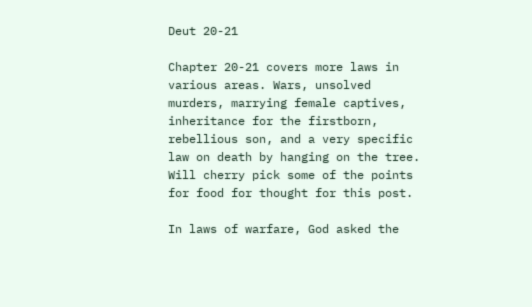Deut 20-21

Chapter 20-21 covers more laws in various areas. Wars, unsolved murders, marrying female captives, inheritance for the firstborn, rebellious son, and a very specific law on death by hanging on the tree. Will cherry pick some of the points for food for thought for this post.

In laws of warfare, God asked the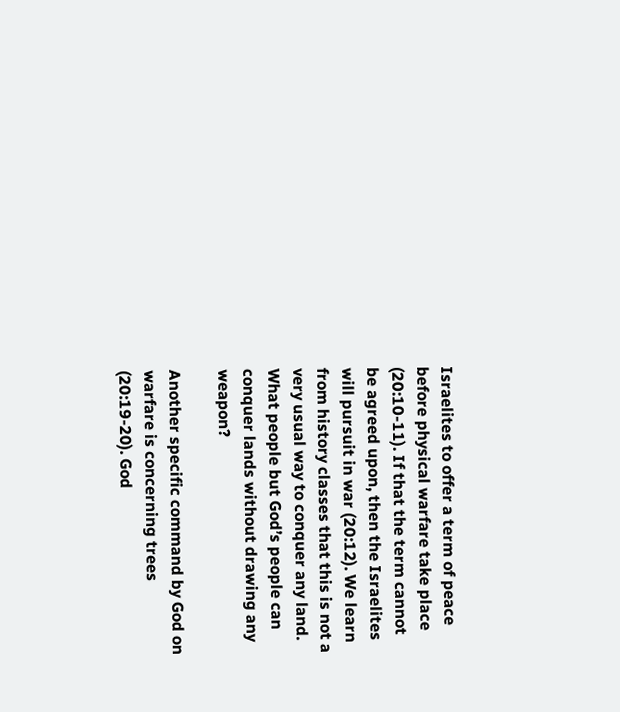Israelites to offer a term of peace before physical warfare take place (20:10-11). If that the term cannot be agreed upon, then the Israelites will pursuit in war (20:12). We learn from history classes that this is not a very usual way to conquer any land. What people but God’s people can conquer lands without drawing any weapon?

Another specific command by God on warfare is concerning trees (20:19-20). God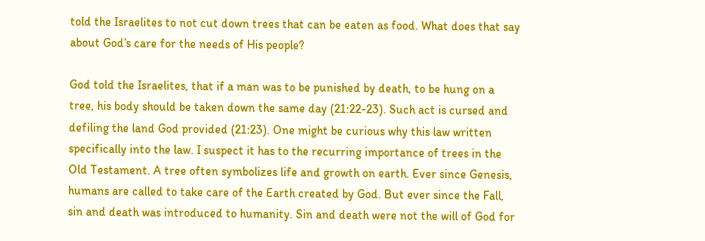told the Israelites to not cut down trees that can be eaten as food. What does that say about God’s care for the needs of His people?

God told the Israelites, that if a man was to be punished by death, to be hung on a tree, his body should be taken down the same day (21:22-23). Such act is cursed and defiling the land God provided (21:23). One might be curious why this law written specifically into the law. I suspect it has to the recurring importance of trees in the Old Testament. A tree often symbolizes life and growth on earth. Ever since Genesis, humans are called to take care of the Earth created by God. But ever since the Fall, sin and death was introduced to humanity. Sin and death were not the will of God for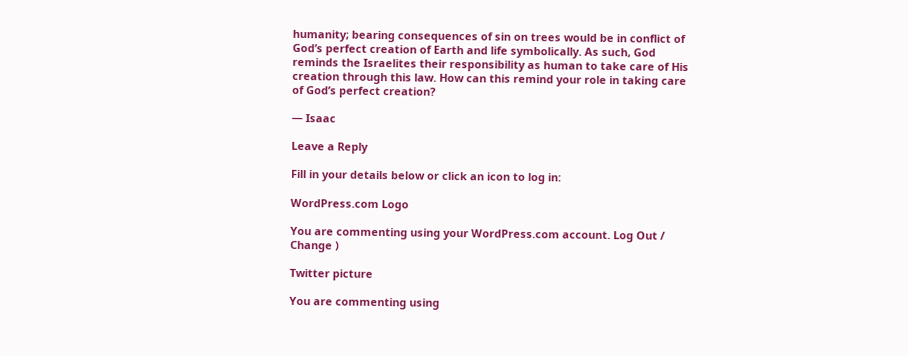humanity; bearing consequences of sin on trees would be in conflict of God’s perfect creation of Earth and life symbolically. As such, God reminds the Israelites their responsibility as human to take care of His creation through this law. How can this remind your role in taking care of God’s perfect creation?

— Isaac

Leave a Reply

Fill in your details below or click an icon to log in:

WordPress.com Logo

You are commenting using your WordPress.com account. Log Out /  Change )

Twitter picture

You are commenting using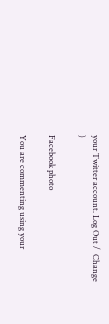your Twitter account. Log Out /  Change )

Facebook photo

You are commenting using your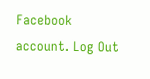Facebook account. Log Out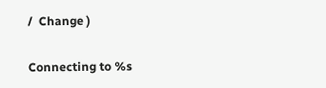/  Change )

Connecting to %s